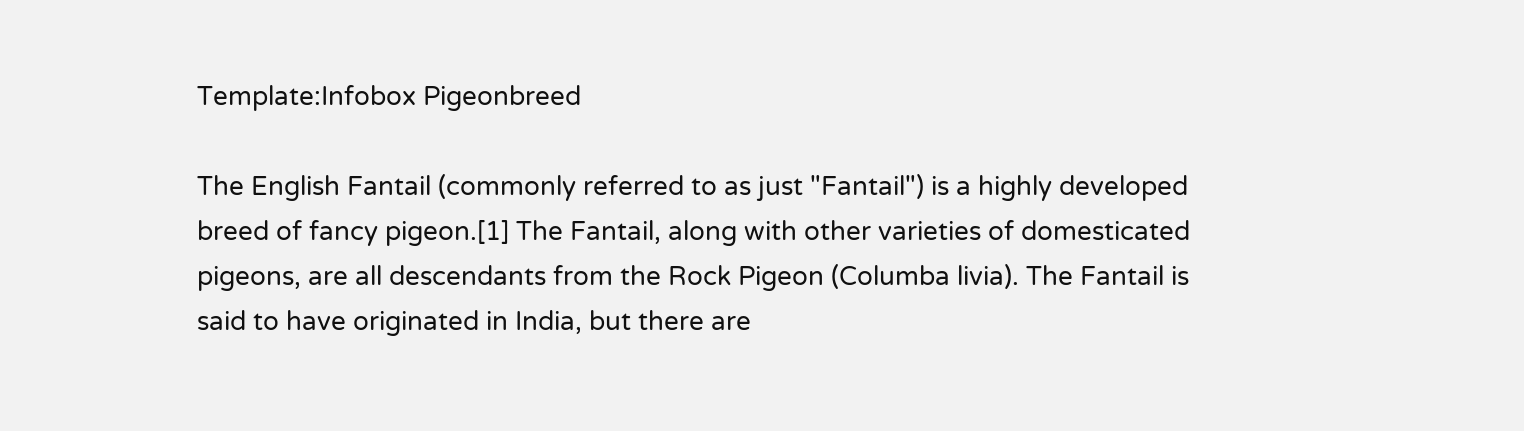Template:Infobox Pigeonbreed

The English Fantail (commonly referred to as just "Fantail") is a highly developed breed of fancy pigeon.[1] The Fantail, along with other varieties of domesticated pigeons, are all descendants from the Rock Pigeon (Columba livia). The Fantail is said to have originated in India, but there are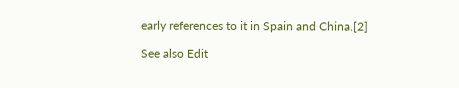early references to it in Spain and China.[2]

See also Edit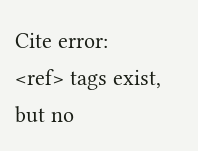Cite error: <ref> tags exist, but no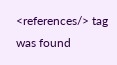<references/> tag was found